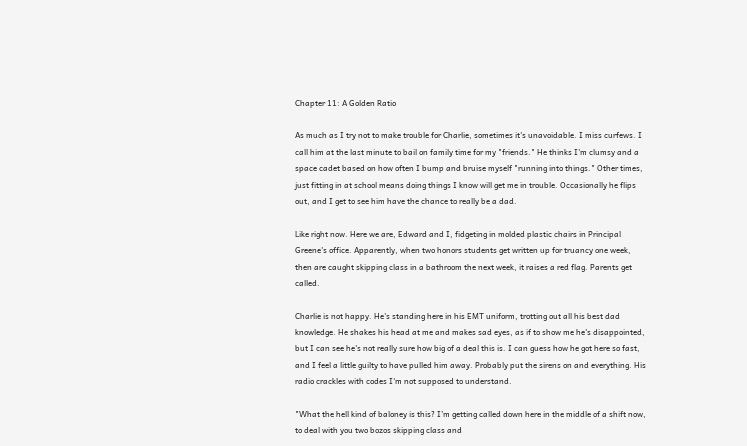Chapter 11: A Golden Ratio

As much as I try not to make trouble for Charlie, sometimes it's unavoidable. I miss curfews. I call him at the last minute to bail on family time for my "friends." He thinks I'm clumsy and a space cadet based on how often I bump and bruise myself "running into things." Other times, just fitting in at school means doing things I know will get me in trouble. Occasionally he flips out, and I get to see him have the chance to really be a dad.

Like right now. Here we are, Edward and I, fidgeting in molded plastic chairs in Principal Greene's office. Apparently, when two honors students get written up for truancy one week, then are caught skipping class in a bathroom the next week, it raises a red flag. Parents get called.

Charlie is not happy. He's standing here in his EMT uniform, trotting out all his best dad knowledge. He shakes his head at me and makes sad eyes, as if to show me he's disappointed, but I can see he's not really sure how big of a deal this is. I can guess how he got here so fast, and I feel a little guilty to have pulled him away. Probably put the sirens on and everything. His radio crackles with codes I'm not supposed to understand.

"What the hell kind of baloney is this? I'm getting called down here in the middle of a shift now, to deal with you two bozos skipping class and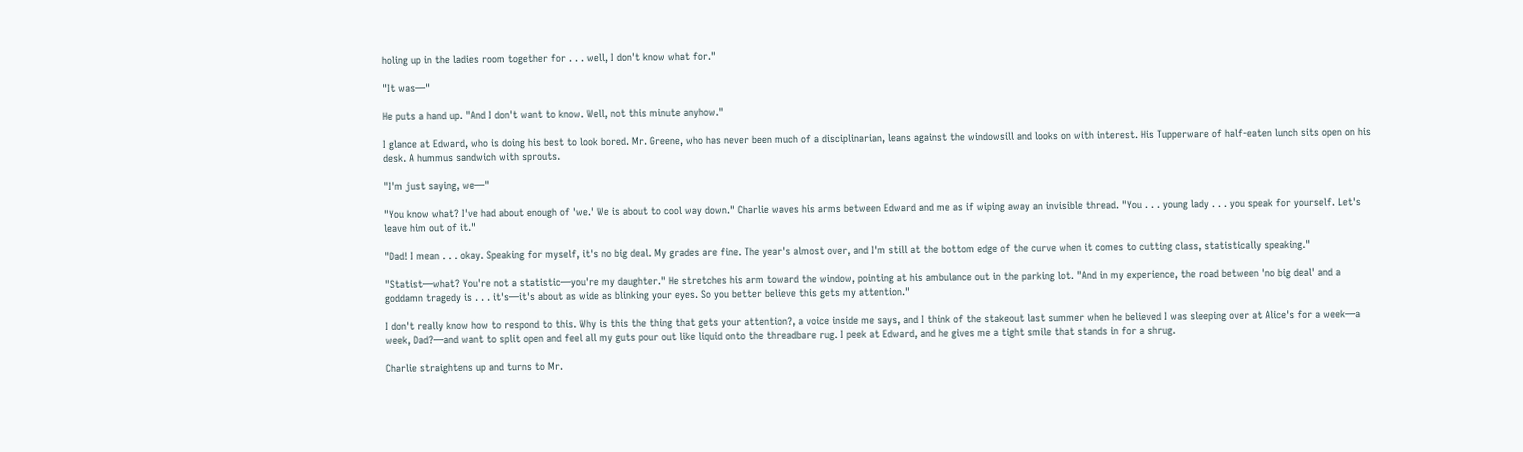holing up in the ladies room together for . . . well, I don't know what for."

"It was—"

He puts a hand up. "And I don't want to know. Well, not this minute anyhow."

I glance at Edward, who is doing his best to look bored. Mr. Greene, who has never been much of a disciplinarian, leans against the windowsill and looks on with interest. His Tupperware of half-eaten lunch sits open on his desk. A hummus sandwich with sprouts.

"I'm just saying, we—"

"You know what? I've had about enough of 'we.' We is about to cool way down." Charlie waves his arms between Edward and me as if wiping away an invisible thread. "You . . . young lady . . . you speak for yourself. Let's leave him out of it."

"Dad! I mean . . . okay. Speaking for myself, it's no big deal. My grades are fine. The year's almost over, and I'm still at the bottom edge of the curve when it comes to cutting class, statistically speaking."

"Statist—what? You're not a statistic—you're my daughter." He stretches his arm toward the window, pointing at his ambulance out in the parking lot. "And in my experience, the road between 'no big deal' and a goddamn tragedy is . . . it's—it's about as wide as blinking your eyes. So you better believe this gets my attention."

I don't really know how to respond to this. Why is this the thing that gets your attention?, a voice inside me says, and I think of the stakeout last summer when he believed I was sleeping over at Alice's for a week—a week, Dad?—and want to split open and feel all my guts pour out like liquid onto the threadbare rug. I peek at Edward, and he gives me a tight smile that stands in for a shrug.

Charlie straightens up and turns to Mr.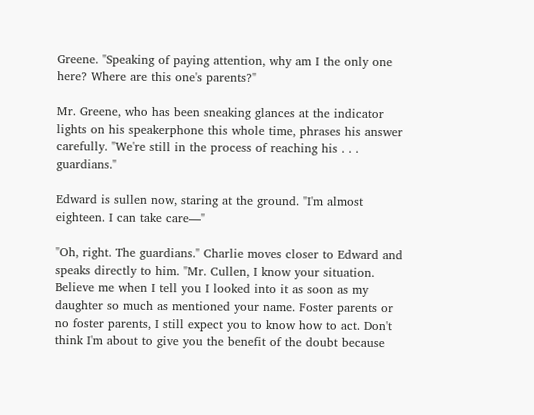Greene. "Speaking of paying attention, why am I the only one here? Where are this one's parents?"

Mr. Greene, who has been sneaking glances at the indicator lights on his speakerphone this whole time, phrases his answer carefully. "We're still in the process of reaching his . . . guardians."

Edward is sullen now, staring at the ground. "I'm almost eighteen. I can take care—"

"Oh, right. The guardians." Charlie moves closer to Edward and speaks directly to him. "Mr. Cullen, I know your situation. Believe me when I tell you I looked into it as soon as my daughter so much as mentioned your name. Foster parents or no foster parents, I still expect you to know how to act. Don't think I'm about to give you the benefit of the doubt because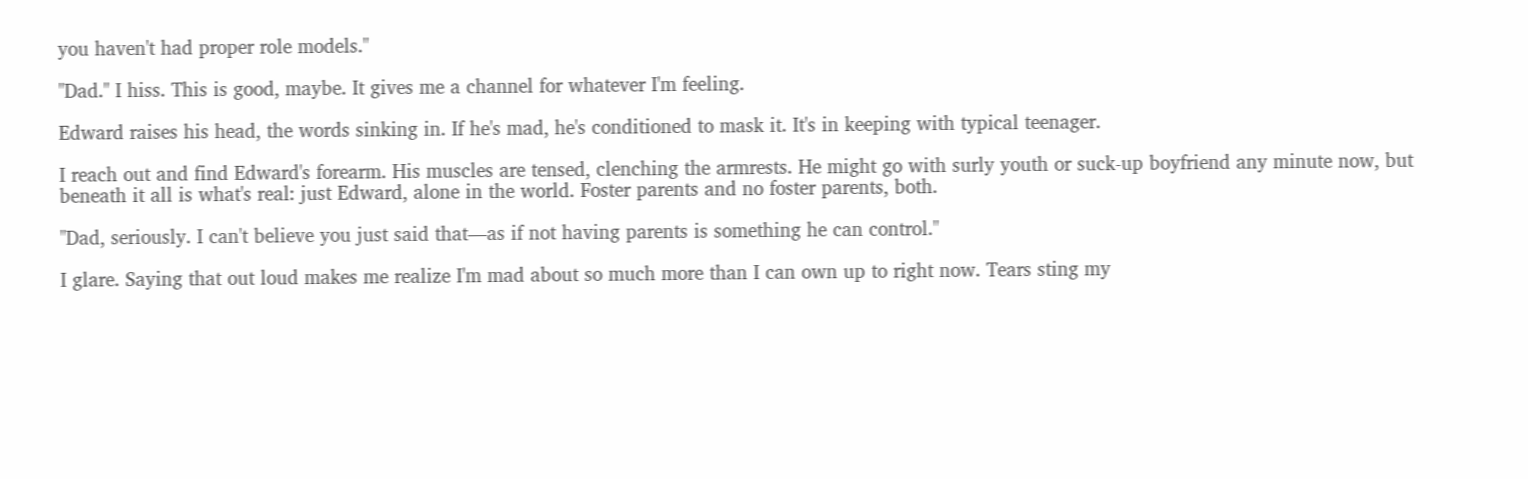you haven't had proper role models."

"Dad." I hiss. This is good, maybe. It gives me a channel for whatever I'm feeling.

Edward raises his head, the words sinking in. If he's mad, he's conditioned to mask it. It's in keeping with typical teenager.

I reach out and find Edward's forearm. His muscles are tensed, clenching the armrests. He might go with surly youth or suck-up boyfriend any minute now, but beneath it all is what's real: just Edward, alone in the world. Foster parents and no foster parents, both.

"Dad, seriously. I can't believe you just said that—as if not having parents is something he can control."

I glare. Saying that out loud makes me realize I'm mad about so much more than I can own up to right now. Tears sting my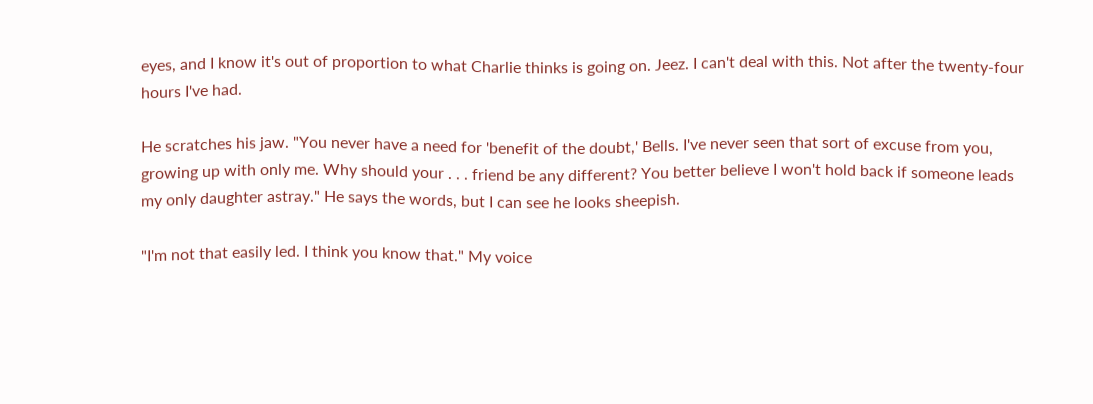eyes, and I know it's out of proportion to what Charlie thinks is going on. Jeez. I can't deal with this. Not after the twenty-four hours I've had.

He scratches his jaw. "You never have a need for 'benefit of the doubt,' Bells. I've never seen that sort of excuse from you, growing up with only me. Why should your . . . friend be any different? You better believe I won't hold back if someone leads my only daughter astray." He says the words, but I can see he looks sheepish.

"I'm not that easily led. I think you know that." My voice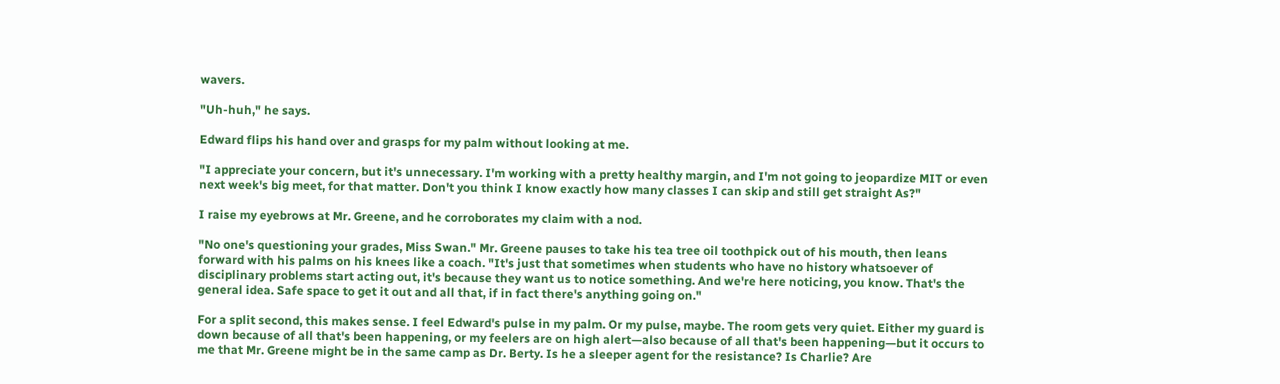wavers.

"Uh-huh," he says.

Edward flips his hand over and grasps for my palm without looking at me.

"I appreciate your concern, but it's unnecessary. I'm working with a pretty healthy margin, and I'm not going to jeopardize MIT or even next week's big meet, for that matter. Don't you think I know exactly how many classes I can skip and still get straight As?"

I raise my eyebrows at Mr. Greene, and he corroborates my claim with a nod.

"No one's questioning your grades, Miss Swan." Mr. Greene pauses to take his tea tree oil toothpick out of his mouth, then leans forward with his palms on his knees like a coach. "It's just that sometimes when students who have no history whatsoever of disciplinary problems start acting out, it's because they want us to notice something. And we're here noticing, you know. That's the general idea. Safe space to get it out and all that, if in fact there's anything going on."

For a split second, this makes sense. I feel Edward's pulse in my palm. Or my pulse, maybe. The room gets very quiet. Either my guard is down because of all that's been happening, or my feelers are on high alert—also because of all that's been happening—but it occurs to me that Mr. Greene might be in the same camp as Dr. Berty. Is he a sleeper agent for the resistance? Is Charlie? Are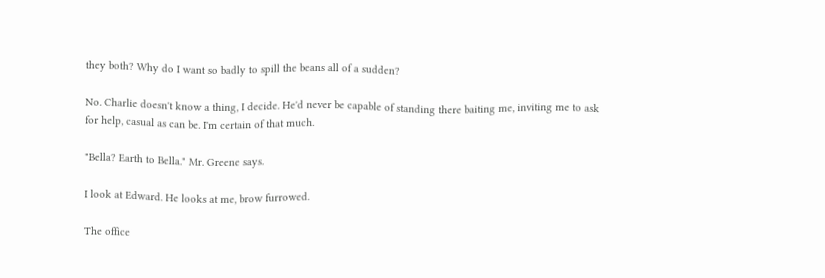they both? Why do I want so badly to spill the beans all of a sudden?

No. Charlie doesn't know a thing, I decide. He'd never be capable of standing there baiting me, inviting me to ask for help, casual as can be. I'm certain of that much.

"Bella? Earth to Bella." Mr. Greene says.

I look at Edward. He looks at me, brow furrowed.

The office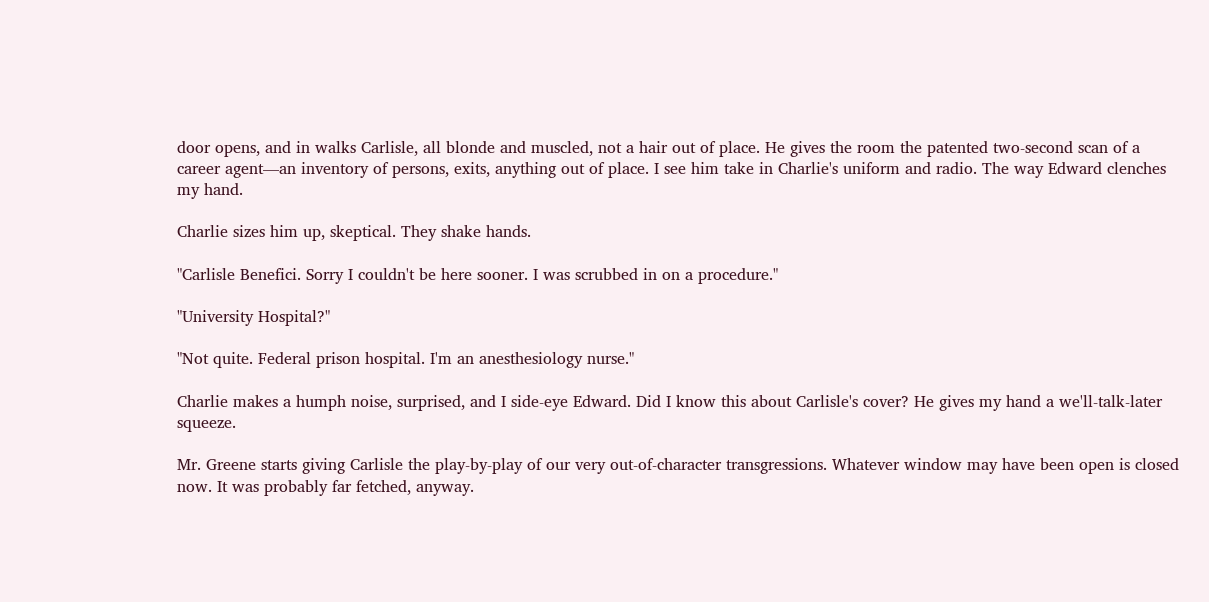door opens, and in walks Carlisle, all blonde and muscled, not a hair out of place. He gives the room the patented two-second scan of a career agent—an inventory of persons, exits, anything out of place. I see him take in Charlie's uniform and radio. The way Edward clenches my hand.

Charlie sizes him up, skeptical. They shake hands.

"Carlisle Benefici. Sorry I couldn't be here sooner. I was scrubbed in on a procedure."

"University Hospital?"

"Not quite. Federal prison hospital. I'm an anesthesiology nurse."

Charlie makes a humph noise, surprised, and I side-eye Edward. Did I know this about Carlisle's cover? He gives my hand a we'll-talk-later squeeze.

Mr. Greene starts giving Carlisle the play-by-play of our very out-of-character transgressions. Whatever window may have been open is closed now. It was probably far fetched, anyway.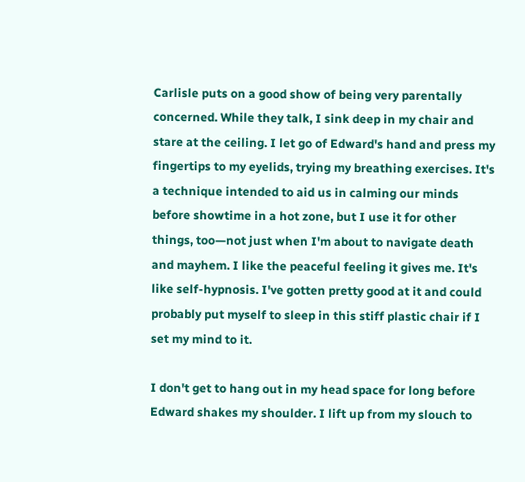Carlisle puts on a good show of being very parentally concerned. While they talk, I sink deep in my chair and stare at the ceiling. I let go of Edward's hand and press my fingertips to my eyelids, trying my breathing exercises. It's a technique intended to aid us in calming our minds before showtime in a hot zone, but I use it for other things, too—not just when I'm about to navigate death and mayhem. I like the peaceful feeling it gives me. It's like self-hypnosis. I've gotten pretty good at it and could probably put myself to sleep in this stiff plastic chair if I set my mind to it.

I don't get to hang out in my head space for long before Edward shakes my shoulder. I lift up from my slouch to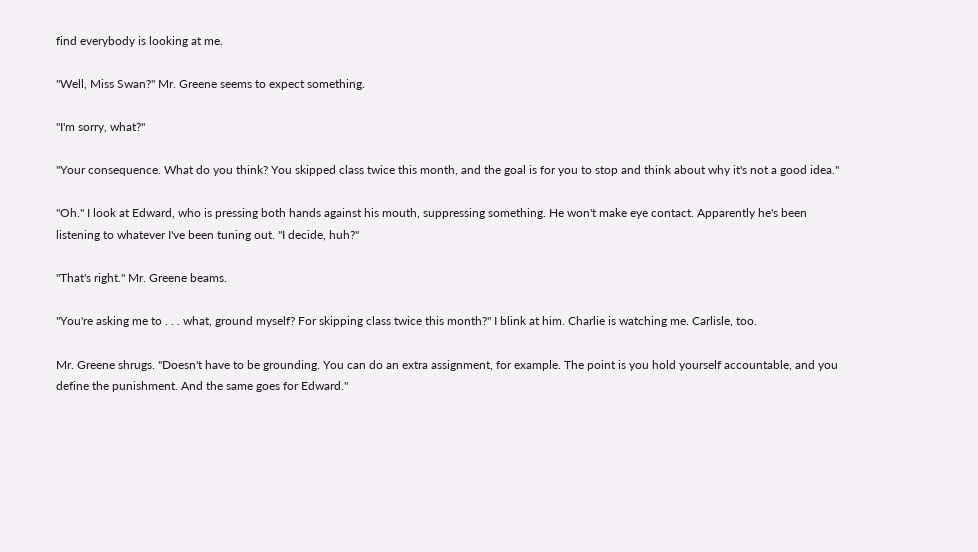find everybody is looking at me.

"Well, Miss Swan?" Mr. Greene seems to expect something.

"I'm sorry, what?"

"Your consequence. What do you think? You skipped class twice this month, and the goal is for you to stop and think about why it's not a good idea."

"Oh." I look at Edward, who is pressing both hands against his mouth, suppressing something. He won't make eye contact. Apparently he's been listening to whatever I've been tuning out. "I decide, huh?"

"That's right." Mr. Greene beams.

"You're asking me to . . . what, ground myself? For skipping class twice this month?" I blink at him. Charlie is watching me. Carlisle, too.

Mr. Greene shrugs. "Doesn't have to be grounding. You can do an extra assignment, for example. The point is you hold yourself accountable, and you define the punishment. And the same goes for Edward."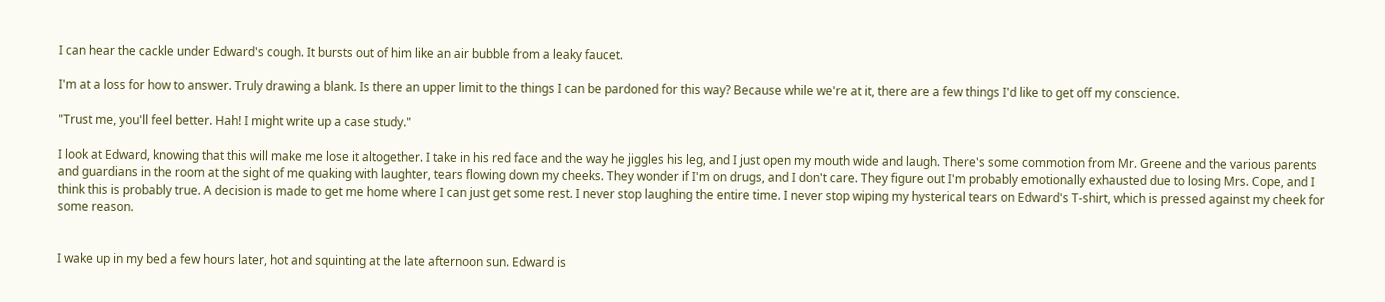I can hear the cackle under Edward's cough. It bursts out of him like an air bubble from a leaky faucet.

I'm at a loss for how to answer. Truly drawing a blank. Is there an upper limit to the things I can be pardoned for this way? Because while we're at it, there are a few things I'd like to get off my conscience.

"Trust me, you'll feel better. Hah! I might write up a case study."

I look at Edward, knowing that this will make me lose it altogether. I take in his red face and the way he jiggles his leg, and I just open my mouth wide and laugh. There's some commotion from Mr. Greene and the various parents and guardians in the room at the sight of me quaking with laughter, tears flowing down my cheeks. They wonder if I'm on drugs, and I don't care. They figure out I'm probably emotionally exhausted due to losing Mrs. Cope, and I think this is probably true. A decision is made to get me home where I can just get some rest. I never stop laughing the entire time. I never stop wiping my hysterical tears on Edward's T-shirt, which is pressed against my cheek for some reason.


I wake up in my bed a few hours later, hot and squinting at the late afternoon sun. Edward is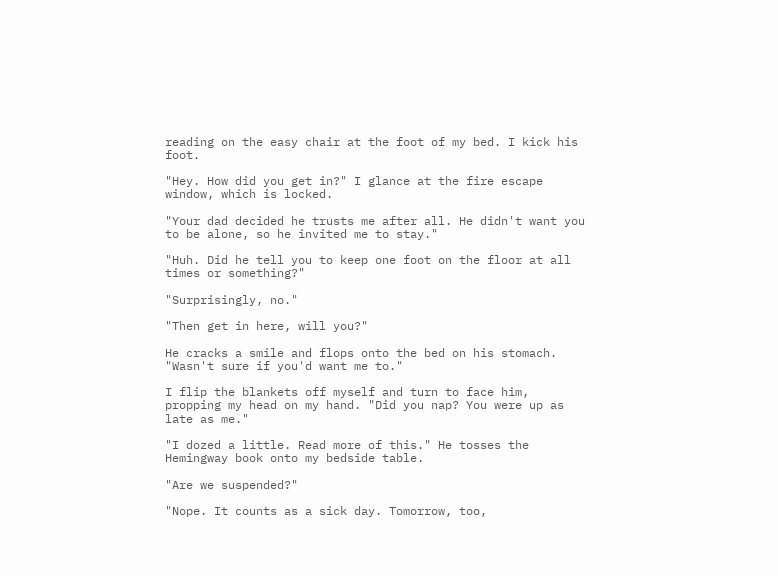reading on the easy chair at the foot of my bed. I kick his foot.

"Hey. How did you get in?" I glance at the fire escape window, which is locked.

"Your dad decided he trusts me after all. He didn't want you to be alone, so he invited me to stay."

"Huh. Did he tell you to keep one foot on the floor at all times or something?"

"Surprisingly, no."

"Then get in here, will you?"

He cracks a smile and flops onto the bed on his stomach. "Wasn't sure if you'd want me to."

I flip the blankets off myself and turn to face him, propping my head on my hand. "Did you nap? You were up as late as me."

"I dozed a little. Read more of this." He tosses the Hemingway book onto my bedside table.

"Are we suspended?"

"Nope. It counts as a sick day. Tomorrow, too,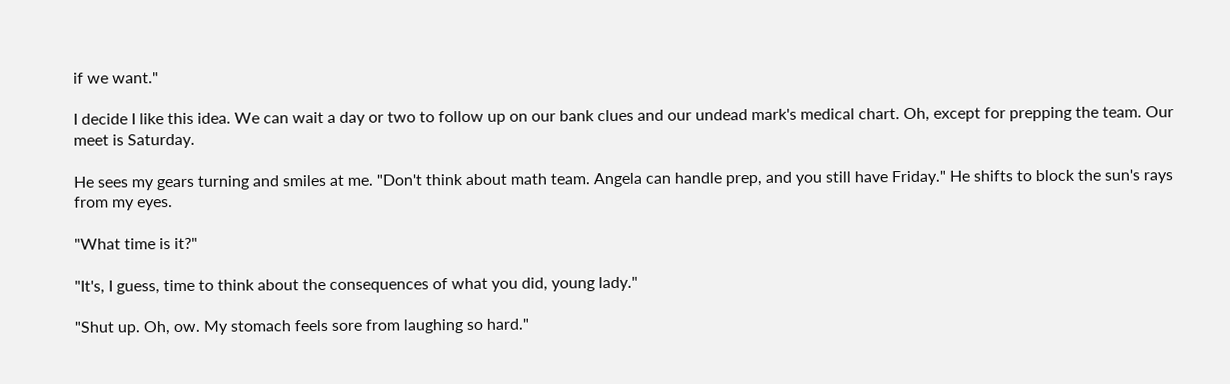if we want."

I decide I like this idea. We can wait a day or two to follow up on our bank clues and our undead mark's medical chart. Oh, except for prepping the team. Our meet is Saturday.

He sees my gears turning and smiles at me. "Don't think about math team. Angela can handle prep, and you still have Friday." He shifts to block the sun's rays from my eyes.

"What time is it?"

"It's, I guess, time to think about the consequences of what you did, young lady."

"Shut up. Oh, ow. My stomach feels sore from laughing so hard."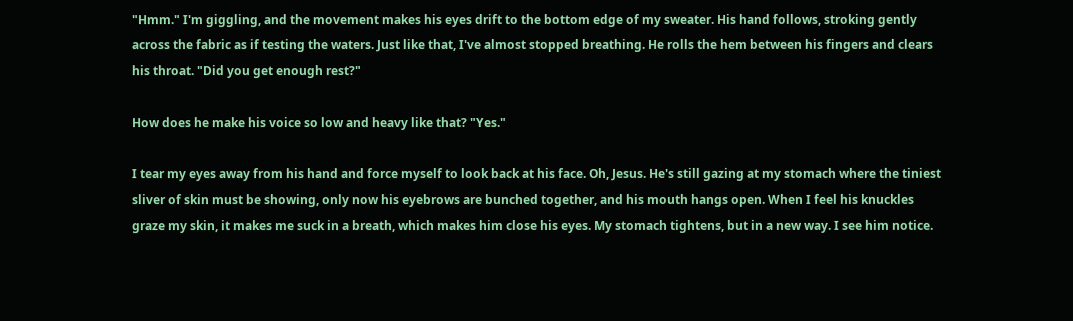"Hmm." I'm giggling, and the movement makes his eyes drift to the bottom edge of my sweater. His hand follows, stroking gently across the fabric as if testing the waters. Just like that, I've almost stopped breathing. He rolls the hem between his fingers and clears his throat. "Did you get enough rest?"

How does he make his voice so low and heavy like that? "Yes."

I tear my eyes away from his hand and force myself to look back at his face. Oh, Jesus. He's still gazing at my stomach where the tiniest sliver of skin must be showing, only now his eyebrows are bunched together, and his mouth hangs open. When I feel his knuckles graze my skin, it makes me suck in a breath, which makes him close his eyes. My stomach tightens, but in a new way. I see him notice.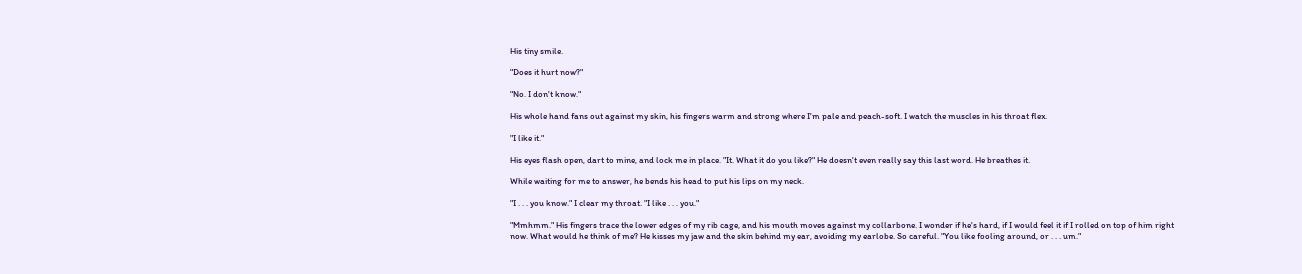His tiny smile.

"Does it hurt now?"

"No. I don't know."

His whole hand fans out against my skin, his fingers warm and strong where I'm pale and peach-soft. I watch the muscles in his throat flex.

"I like it."

His eyes flash open, dart to mine, and lock me in place. "It. What it do you like?" He doesn't even really say this last word. He breathes it.

While waiting for me to answer, he bends his head to put his lips on my neck.

"I . . . you know." I clear my throat. "I like . . . you."

"Mmhmm." His fingers trace the lower edges of my rib cage, and his mouth moves against my collarbone. I wonder if he's hard, if I would feel it if I rolled on top of him right now. What would he think of me? He kisses my jaw and the skin behind my ear, avoiding my earlobe. So careful. "You like fooling around, or . . . um."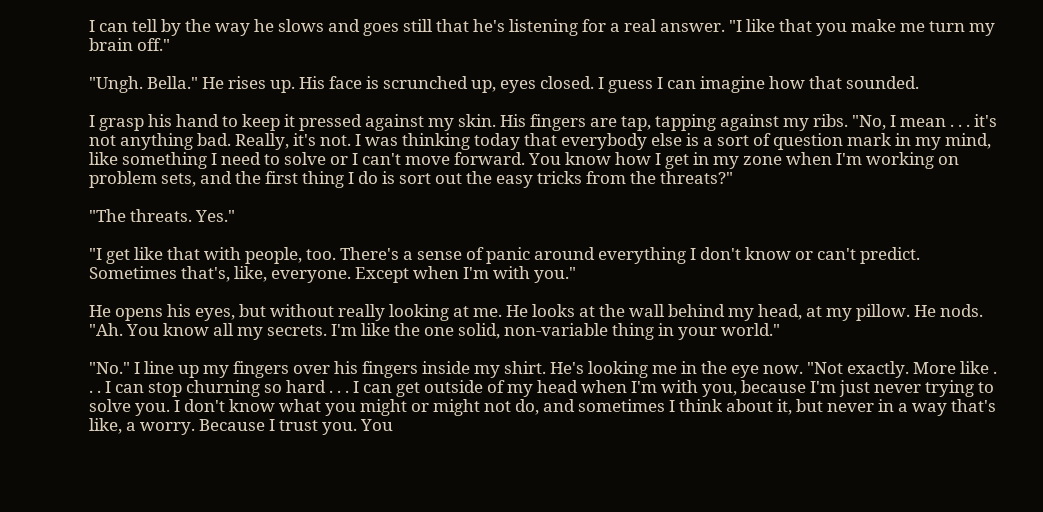I can tell by the way he slows and goes still that he's listening for a real answer. "I like that you make me turn my brain off."

"Ungh. Bella." He rises up. His face is scrunched up, eyes closed. I guess I can imagine how that sounded.

I grasp his hand to keep it pressed against my skin. His fingers are tap, tapping against my ribs. "No, I mean . . . it's not anything bad. Really, it's not. I was thinking today that everybody else is a sort of question mark in my mind, like something I need to solve or I can't move forward. You know how I get in my zone when I'm working on problem sets, and the first thing I do is sort out the easy tricks from the threats?"

"The threats. Yes."

"I get like that with people, too. There's a sense of panic around everything I don't know or can't predict. Sometimes that's, like, everyone. Except when I'm with you."

He opens his eyes, but without really looking at me. He looks at the wall behind my head, at my pillow. He nods. "Ah. You know all my secrets. I'm like the one solid, non-variable thing in your world."

"No." I line up my fingers over his fingers inside my shirt. He's looking me in the eye now. "Not exactly. More like . . . I can stop churning so hard . . . I can get outside of my head when I'm with you, because I'm just never trying to solve you. I don't know what you might or might not do, and sometimes I think about it, but never in a way that's like, a worry. Because I trust you. You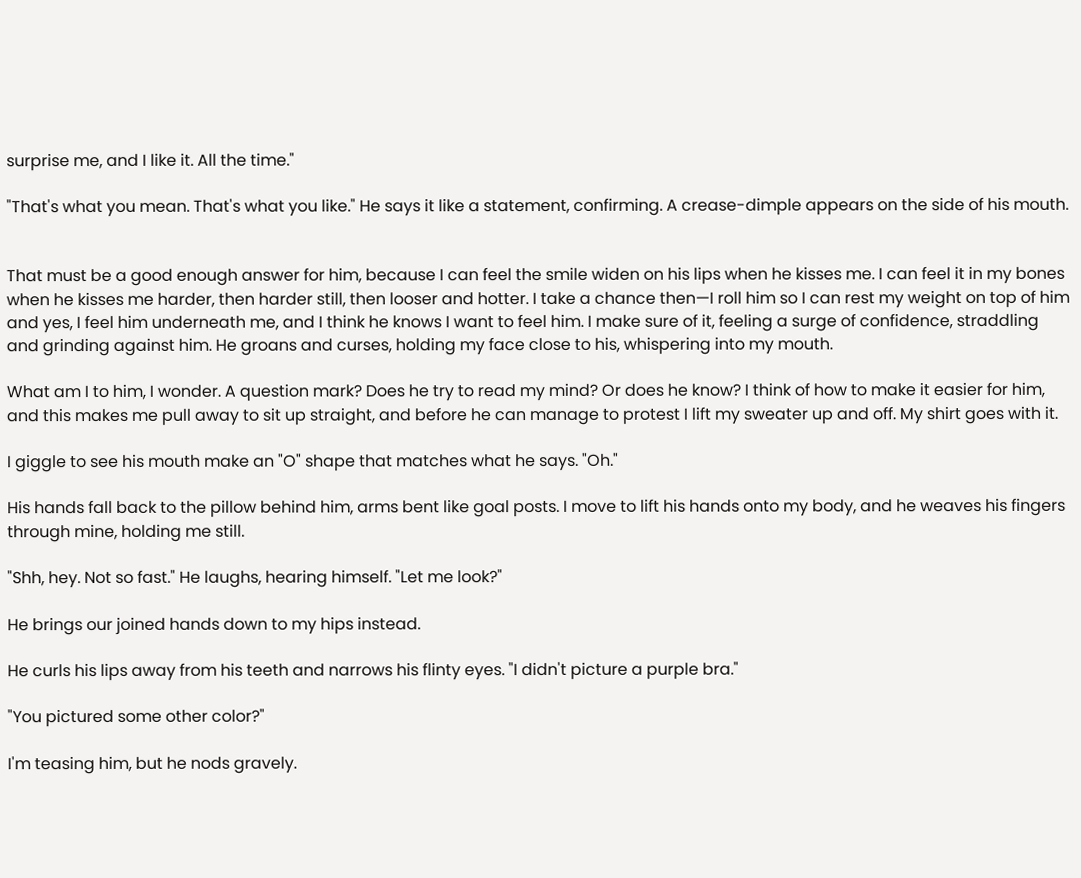surprise me, and I like it. All the time."

"That's what you mean. That's what you like." He says it like a statement, confirming. A crease-dimple appears on the side of his mouth.


That must be a good enough answer for him, because I can feel the smile widen on his lips when he kisses me. I can feel it in my bones when he kisses me harder, then harder still, then looser and hotter. I take a chance then—I roll him so I can rest my weight on top of him and yes, I feel him underneath me, and I think he knows I want to feel him. I make sure of it, feeling a surge of confidence, straddling and grinding against him. He groans and curses, holding my face close to his, whispering into my mouth.

What am I to him, I wonder. A question mark? Does he try to read my mind? Or does he know? I think of how to make it easier for him, and this makes me pull away to sit up straight, and before he can manage to protest I lift my sweater up and off. My shirt goes with it.

I giggle to see his mouth make an "O" shape that matches what he says. "Oh."

His hands fall back to the pillow behind him, arms bent like goal posts. I move to lift his hands onto my body, and he weaves his fingers through mine, holding me still.

"Shh, hey. Not so fast." He laughs, hearing himself. "Let me look?"

He brings our joined hands down to my hips instead.

He curls his lips away from his teeth and narrows his flinty eyes. "I didn't picture a purple bra."

"You pictured some other color?"

I'm teasing him, but he nods gravely.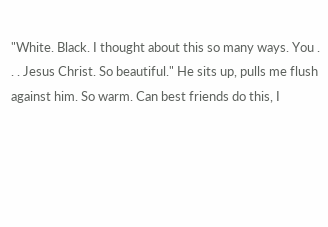"White. Black. I thought about this so many ways. You . . . Jesus Christ. So beautiful." He sits up, pulls me flush against him. So warm. Can best friends do this, I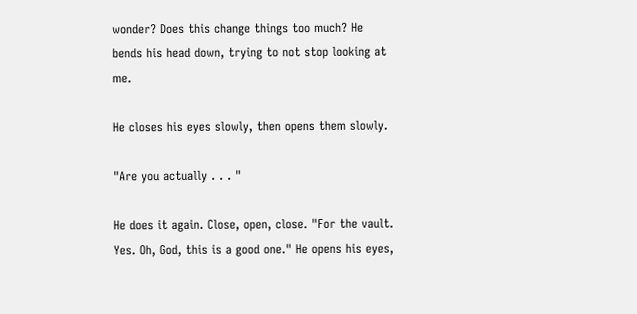wonder? Does this change things too much? He bends his head down, trying to not stop looking at me.

He closes his eyes slowly, then opens them slowly.

"Are you actually . . . "

He does it again. Close, open, close. "For the vault. Yes. Oh, God, this is a good one." He opens his eyes,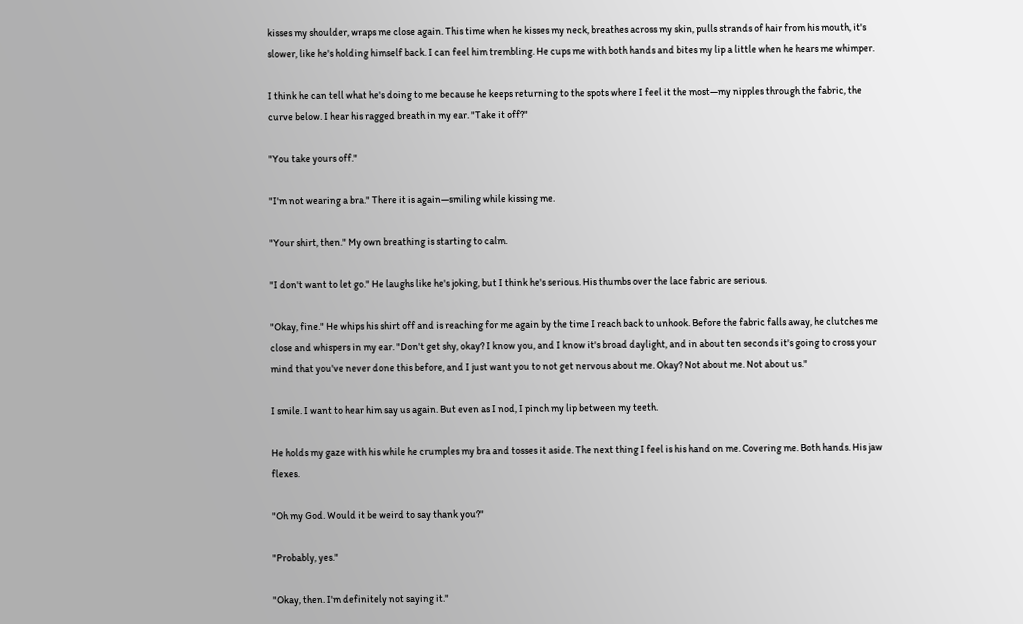kisses my shoulder, wraps me close again. This time when he kisses my neck, breathes across my skin, pulls strands of hair from his mouth, it's slower, like he's holding himself back. I can feel him trembling. He cups me with both hands and bites my lip a little when he hears me whimper.

I think he can tell what he's doing to me because he keeps returning to the spots where I feel it the most—my nipples through the fabric, the curve below. I hear his ragged breath in my ear. "Take it off?"

"You take yours off."

"I'm not wearing a bra." There it is again—smiling while kissing me.

"Your shirt, then." My own breathing is starting to calm.

"I don't want to let go." He laughs like he's joking, but I think he's serious. His thumbs over the lace fabric are serious.

"Okay, fine." He whips his shirt off and is reaching for me again by the time I reach back to unhook. Before the fabric falls away, he clutches me close and whispers in my ear. "Don't get shy, okay? I know you, and I know it's broad daylight, and in about ten seconds it's going to cross your mind that you've never done this before, and I just want you to not get nervous about me. Okay? Not about me. Not about us."

I smile. I want to hear him say us again. But even as I nod, I pinch my lip between my teeth.

He holds my gaze with his while he crumples my bra and tosses it aside. The next thing I feel is his hand on me. Covering me. Both hands. His jaw flexes.

"Oh my God. Would it be weird to say thank you?"

"Probably, yes."

"Okay, then. I'm definitely not saying it."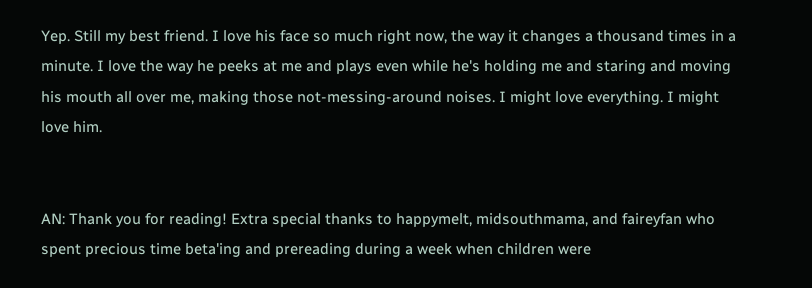Yep. Still my best friend. I love his face so much right now, the way it changes a thousand times in a minute. I love the way he peeks at me and plays even while he's holding me and staring and moving his mouth all over me, making those not-messing-around noises. I might love everything. I might love him.


AN: Thank you for reading! Extra special thanks to happymelt, midsouthmama, and faireyfan who spent precious time beta'ing and prereading during a week when children were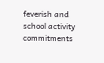feverish and school activity commitments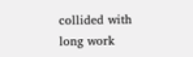collided with long work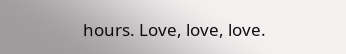hours. Love, love, love.